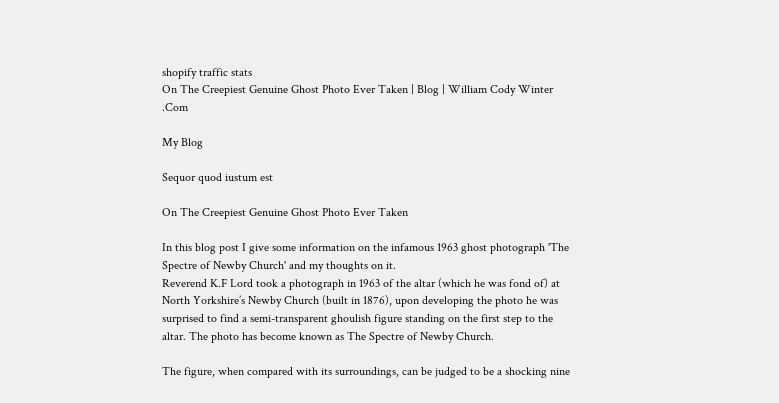shopify traffic stats
On The Creepiest Genuine Ghost Photo Ever Taken | Blog | William Cody Winter .Com

My Blog

Sequor quod iustum est

On The Creepiest Genuine Ghost Photo Ever Taken

In this blog post I give some information on the infamous 1963 ghost photograph 'The Spectre of Newby Church' and my thoughts on it.
Reverend K.F Lord took a photograph in 1963 of the altar (which he was fond of) at North Yorkshire’s Newby Church (built in 1876), upon developing the photo he was surprised to find a semi-transparent ghoulish figure standing on the first step to the altar. The photo has become known as The Spectre of Newby Church.

The figure, when compared with its surroundings, can be judged to be a shocking nine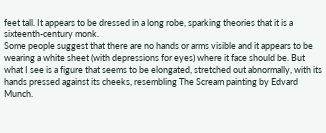feet tall. It appears to be dressed in a long robe, sparking theories that it is a sixteenth-century monk.
Some people suggest that there are no hands or arms visible and it appears to be wearing a white sheet (with depressions for eyes) where it face should be. But what I see is a figure that seems to be elongated, stretched out abnormally, with its hands pressed against its cheeks, resembling The Scream painting by Edvard Munch.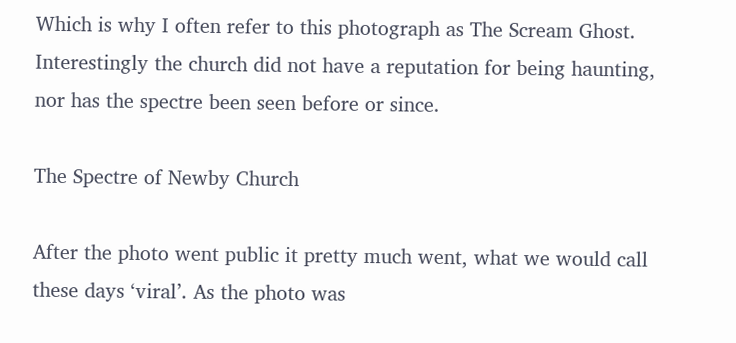Which is why I often refer to this photograph as The Scream Ghost. Interestingly the church did not have a reputation for being haunting, nor has the spectre been seen before or since.

The Spectre of Newby Church

After the photo went public it pretty much went, what we would call these days ‘viral’. As the photo was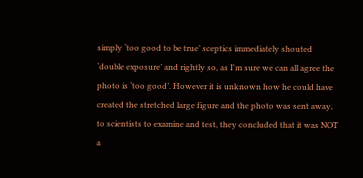simply ‘too good to be true’ sceptics immediately shouted ‘double exposure’ and rightly so, as I'm sure we can all agree the photo is ‘too good’. However it is unknown how he could have created the stretched large figure and the photo was sent away, to scientists to examine and test, they concluded that it was NOT a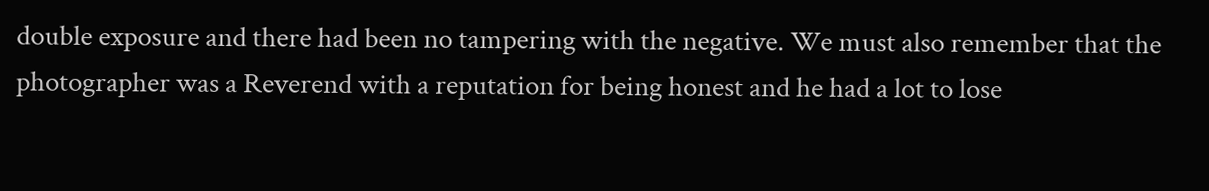double exposure and there had been no tampering with the negative. We must also remember that the photographer was a Reverend with a reputation for being honest and he had a lot to lose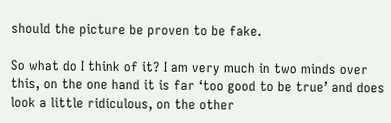should the picture be proven to be fake.

So what do I think of it? I am very much in two minds over this, on the one hand it is far ‘too good to be true’ and does look a little ridiculous, on the other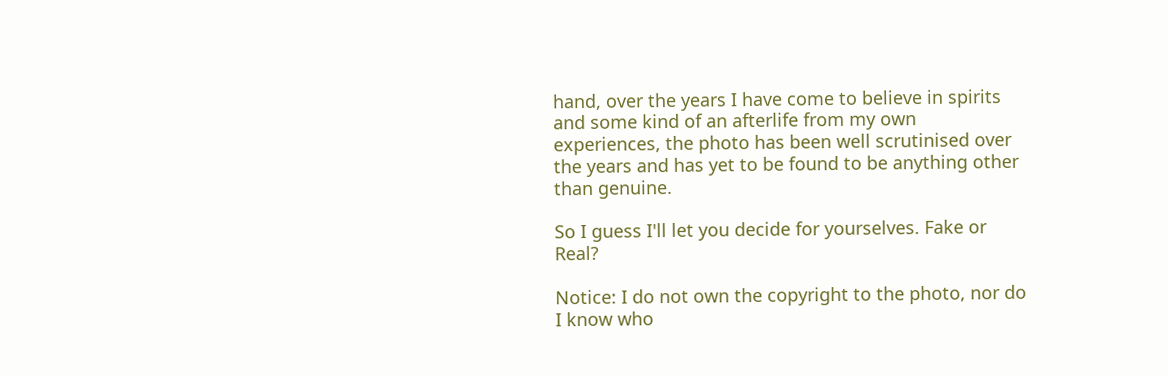hand, over the years I have come to believe in spirits and some kind of an afterlife from my own experiences, the photo has been well scrutinised over the years and has yet to be found to be anything other than genuine.

So I guess I'll let you decide for yourselves. Fake or Real?

Notice: I do not own the copyright to the photo, nor do I know who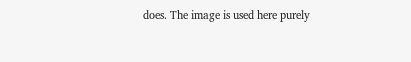does. The image is used here purely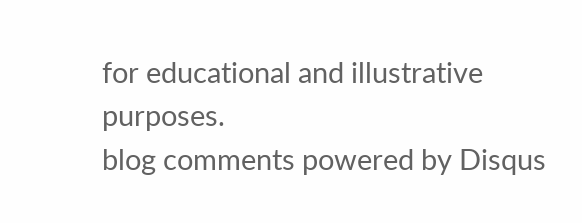for educational and illustrative purposes.
blog comments powered by Disqus